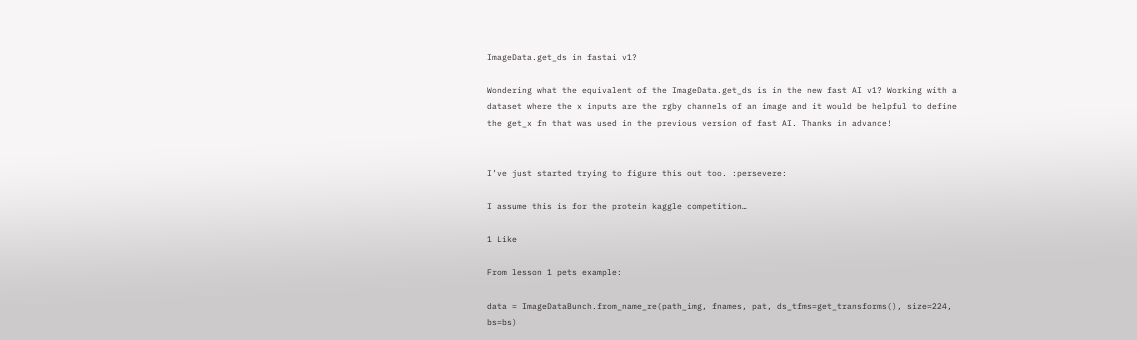ImageData.get_ds in fastai v1?

Wondering what the equivalent of the ImageData.get_ds is in the new fast AI v1? Working with a dataset where the x inputs are the rgby channels of an image and it would be helpful to define the get_x fn that was used in the previous version of fast AI. Thanks in advance!


I’ve just started trying to figure this out too. :persevere:

I assume this is for the protein kaggle competition…

1 Like

From lesson 1 pets example:

data = ImageDataBunch.from_name_re(path_img, fnames, pat, ds_tfms=get_transforms(), size=224, bs=bs)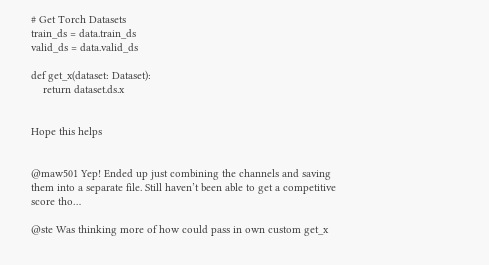# Get Torch Datasets
train_ds = data.train_ds
valid_ds = data.valid_ds

def get_x(dataset: Dataset):
    return dataset.ds.x


Hope this helps


@maw501 Yep! Ended up just combining the channels and saving them into a separate file. Still haven’t been able to get a competitive score tho…

@ste Was thinking more of how could pass in own custom get_x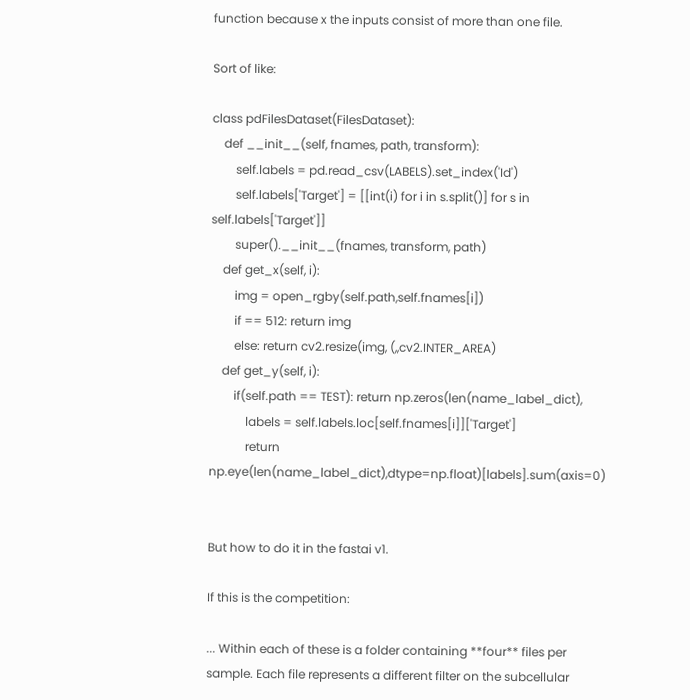function because x the inputs consist of more than one file.

Sort of like:

class pdFilesDataset(FilesDataset):
    def __init__(self, fnames, path, transform):
        self.labels = pd.read_csv(LABELS).set_index('Id')
        self.labels['Target'] = [[int(i) for i in s.split()] for s in self.labels['Target']]
        super().__init__(fnames, transform, path)
    def get_x(self, i):
        img = open_rgby(self.path,self.fnames[i])
        if == 512: return img
        else: return cv2.resize(img, (,,cv2.INTER_AREA)
    def get_y(self, i):
        if(self.path == TEST): return np.zeros(len(name_label_dict),
            labels = self.labels.loc[self.fnames[i]]['Target']
            return np.eye(len(name_label_dict),dtype=np.float)[labels].sum(axis=0)


But how to do it in the fastai v1.

If this is the competition:

... Within each of these is a folder containing **four** files per sample. Each file represents a different filter on the subcellular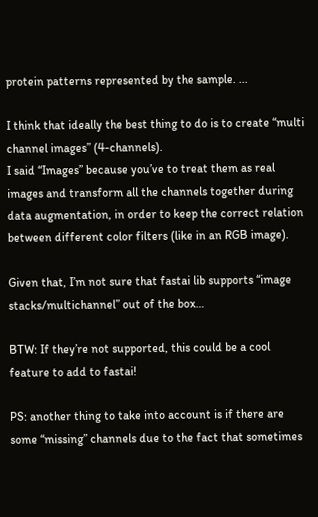protein patterns represented by the sample. ...

I think that ideally the best thing to do is to create “multi channel images” (4-channels).
I said “Images” because you’ve to treat them as real images and transform all the channels together during data augmentation, in order to keep the correct relation between different color filters (like in an RGB image).

Given that, I’m not sure that fastai lib supports “image stacks/multichannel” out of the box…

BTW: If they’re not supported, this could be a cool feature to add to fastai!

PS: another thing to take into account is if there are some “missing” channels due to the fact that sometimes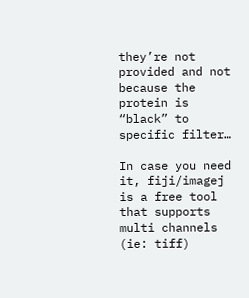they’re not provided and not because the protein is “black” to specific filter…

In case you need it, fiji/imagej is a free tool that supports multi channels (ie: tiff)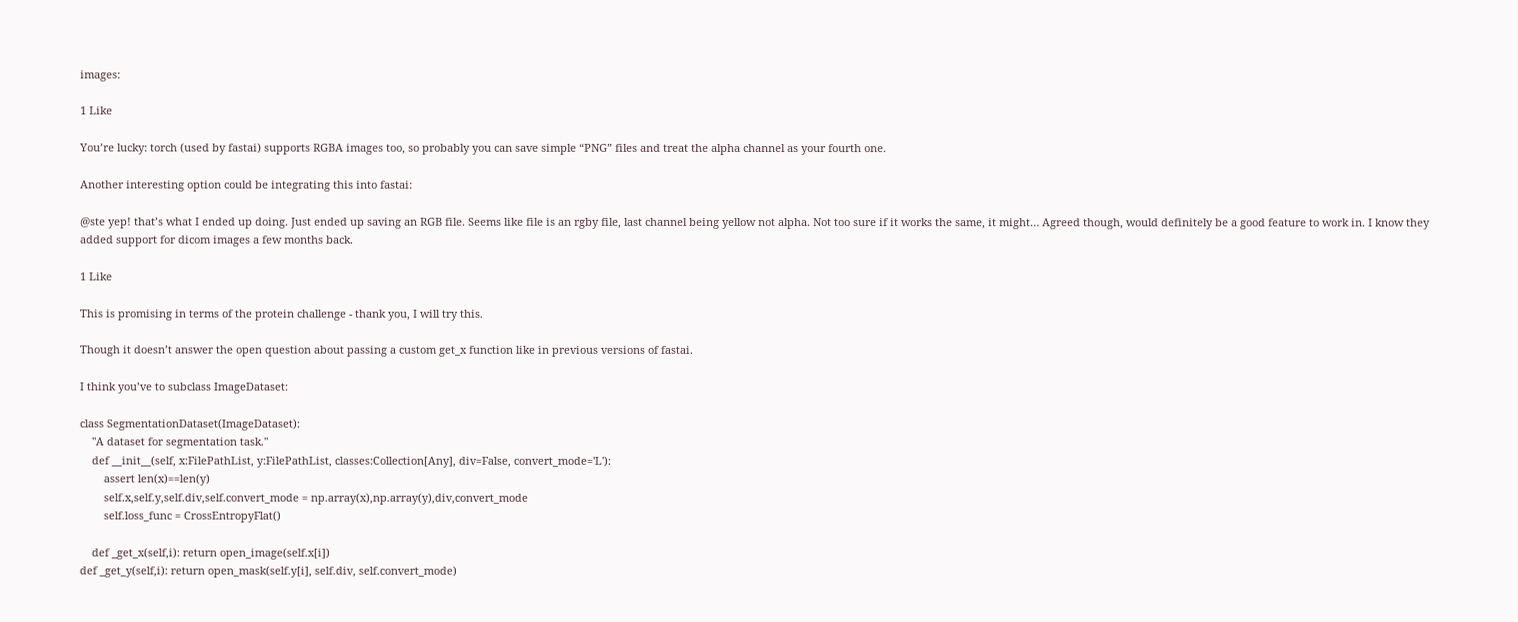images:

1 Like

You’re lucky: torch (used by fastai) supports RGBA images too, so probably you can save simple “PNG” files and treat the alpha channel as your fourth one.

Another interesting option could be integrating this into fastai:

@ste yep! that’s what I ended up doing. Just ended up saving an RGB file. Seems like file is an rgby file, last channel being yellow not alpha. Not too sure if it works the same, it might… Agreed though, would definitely be a good feature to work in. I know they added support for dicom images a few months back.

1 Like

This is promising in terms of the protein challenge - thank you, I will try this.

Though it doesn’t answer the open question about passing a custom get_x function like in previous versions of fastai.

I think you’ve to subclass ImageDataset:

class SegmentationDataset(ImageDataset):
    "A dataset for segmentation task."
    def __init__(self, x:FilePathList, y:FilePathList, classes:Collection[Any], div=False, convert_mode='L'):
        assert len(x)==len(y)
        self.x,self.y,self.div,self.convert_mode = np.array(x),np.array(y),div,convert_mode
        self.loss_func = CrossEntropyFlat()

    def _get_x(self,i): return open_image(self.x[i])
def _get_y(self,i): return open_mask(self.y[i], self.div, self.convert_mode)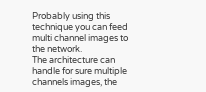Probably using this technique you can feed multi channel images to the network.
The architecture can handle for sure multiple channels images, the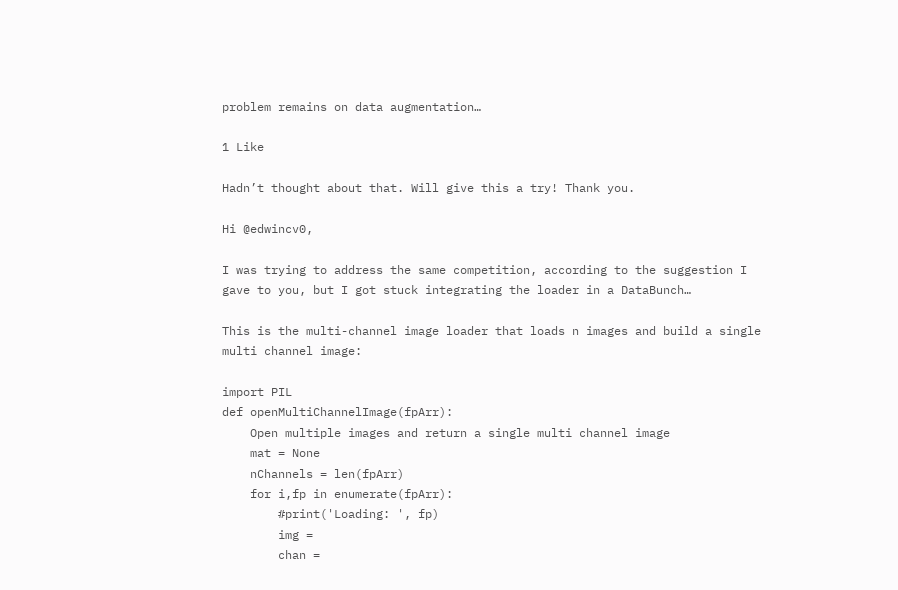problem remains on data augmentation…

1 Like

Hadn’t thought about that. Will give this a try! Thank you.

Hi @edwincv0,

I was trying to address the same competition, according to the suggestion I gave to you, but I got stuck integrating the loader in a DataBunch…

This is the multi-channel image loader that loads n images and build a single multi channel image:

import PIL
def openMultiChannelImage(fpArr):
    Open multiple images and return a single multi channel image
    mat = None
    nChannels = len(fpArr)
    for i,fp in enumerate(fpArr):
        #print('Loading: ', fp)
        img =
        chan =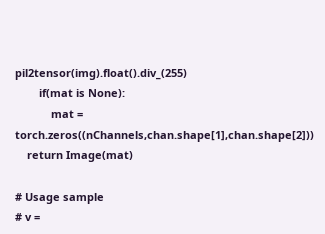pil2tensor(img).float().div_(255)
        if(mat is None):
            mat = torch.zeros((nChannels,chan.shape[1],chan.shape[2]))
    return Image(mat)

# Usage sample
# v =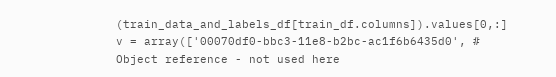(train_data_and_labels_df[train_df.columns]).values[0,:]
v = array(['00070df0-bbc3-11e8-b2bc-ac1f6b6435d0', # Object reference - not used here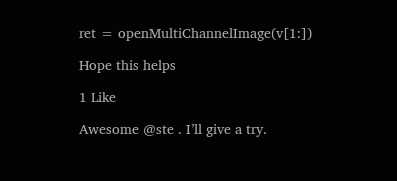ret = openMultiChannelImage(v[1:])

Hope this helps

1 Like

Awesome @ste . I’ll give a try.